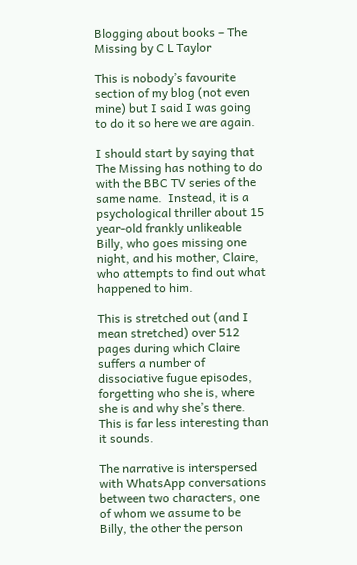Blogging about books – The Missing by C L Taylor

This is nobody’s favourite section of my blog (not even mine) but I said I was going to do it so here we are again.

I should start by saying that The Missing has nothing to do with the BBC TV series of the same name.  Instead, it is a psychological thriller about 15 year-old frankly unlikeable Billy, who goes missing one night, and his mother, Claire, who attempts to find out what happened to him.

This is stretched out (and I mean stretched) over 512 pages during which Claire suffers a number of dissociative fugue episodes, forgetting who she is, where she is and why she’s there.  This is far less interesting than it sounds.

The narrative is interspersed with WhatsApp conversations between two characters, one of whom we assume to be Billy, the other the person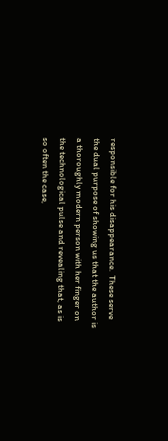responsible for his disappearance.  These serve the dual purpose of showing us that the author is a thoroughly modern person with her finger on the technological pulse and revealing that, as is so often the case,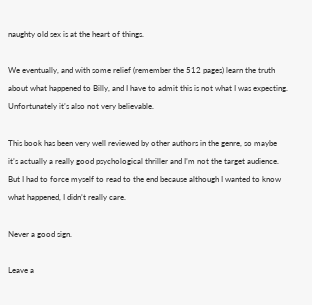naughty old sex is at the heart of things.

We eventually, and with some relief (remember the 512 pages) learn the truth about what happened to Billy, and I have to admit this is not what I was expecting.  Unfortunately it’s also not very believable.

This book has been very well reviewed by other authors in the genre, so maybe it’s actually a really good psychological thriller and I’m not the target audience.  But I had to force myself to read to the end because although I wanted to know what happened, I didn’t really care.

Never a good sign.

Leave a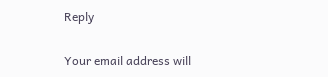Reply

Your email address will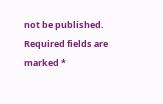not be published. Required fields are marked *